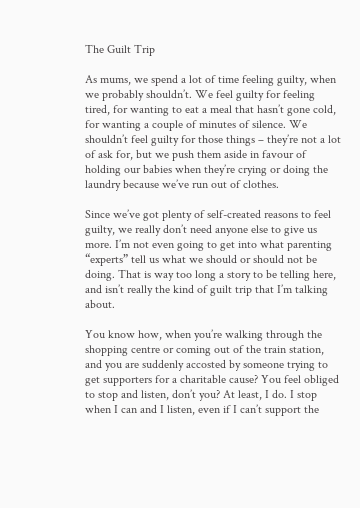The Guilt Trip

As mums, we spend a lot of time feeling guilty, when we probably shouldn’t. We feel guilty for feeling tired, for wanting to eat a meal that hasn’t gone cold, for wanting a couple of minutes of silence. We shouldn’t feel guilty for those things – they’re not a lot of ask for, but we push them aside in favour of holding our babies when they’re crying or doing the laundry because we’ve run out of clothes.

Since we’ve got plenty of self-created reasons to feel guilty, we really don’t need anyone else to give us more. I’m not even going to get into what parenting “experts” tell us what we should or should not be doing. That is way too long a story to be telling here, and isn’t really the kind of guilt trip that I’m talking about.

You know how, when you’re walking through the shopping centre or coming out of the train station, and you are suddenly accosted by someone trying to get supporters for a charitable cause? You feel obliged to stop and listen, don’t you? At least, I do. I stop when I can and I listen, even if I can’t support the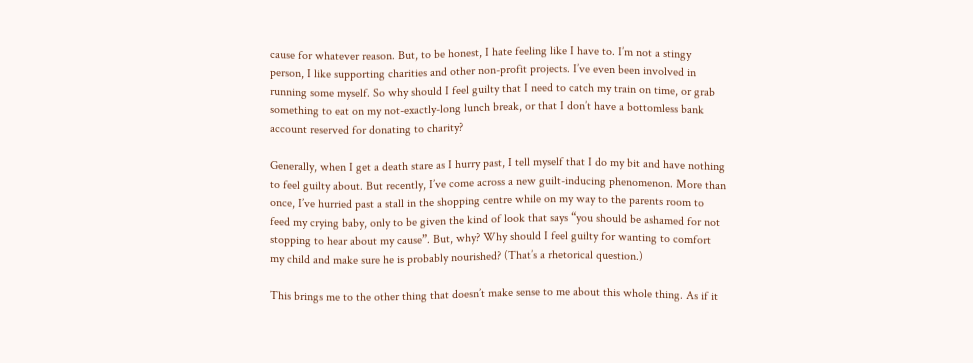cause for whatever reason. But, to be honest, I hate feeling like I have to. I’m not a stingy person, I like supporting charities and other non-profit projects. I’ve even been involved in running some myself. So why should I feel guilty that I need to catch my train on time, or grab something to eat on my not-exactly-long lunch break, or that I don’t have a bottomless bank account reserved for donating to charity?

Generally, when I get a death stare as I hurry past, I tell myself that I do my bit and have nothing to feel guilty about. But recently, I’ve come across a new guilt-inducing phenomenon. More than once, I’ve hurried past a stall in the shopping centre while on my way to the parents room to feed my crying baby, only to be given the kind of look that says “you should be ashamed for not stopping to hear about my cause”. But, why? Why should I feel guilty for wanting to comfort my child and make sure he is probably nourished? (That’s a rhetorical question.)

This brings me to the other thing that doesn’t make sense to me about this whole thing. As if it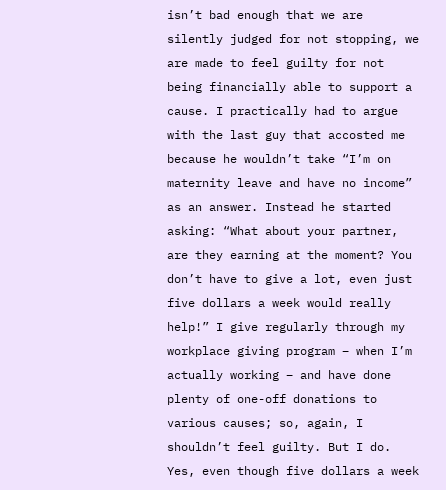isn’t bad enough that we are silently judged for not stopping, we are made to feel guilty for not being financially able to support a cause. I practically had to argue with the last guy that accosted me because he wouldn’t take “I’m on maternity leave and have no income” as an answer. Instead he started asking: “What about your partner, are they earning at the moment? You don’t have to give a lot, even just five dollars a week would really help!” I give regularly through my workplace giving program – when I’m actually working – and have done plenty of one-off donations to various causes; so, again, I shouldn’t feel guilty. But I do. Yes, even though five dollars a week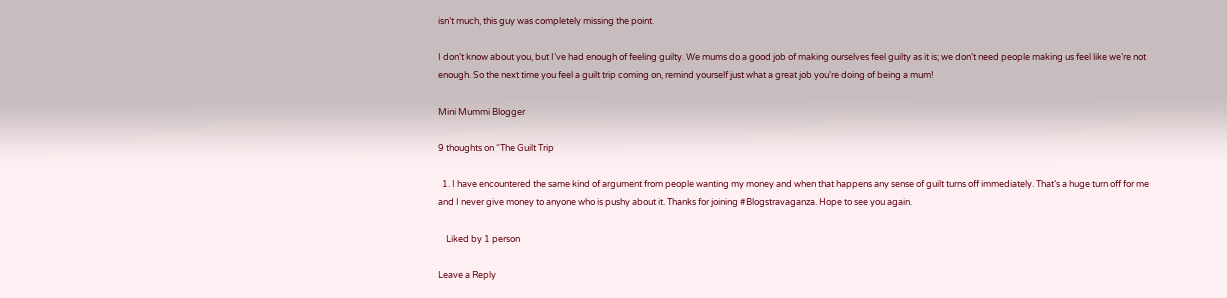isn’t much, this guy was completely missing the point.

I don’t know about you, but I’ve had enough of feeling guilty. We mums do a good job of making ourselves feel guilty as it is; we don’t need people making us feel like we’re not enough. So the next time you feel a guilt trip coming on, remind yourself just what a great job you’re doing of being a mum!

Mini Mummi Blogger

9 thoughts on “The Guilt Trip

  1. I have encountered the same kind of argument from people wanting my money and when that happens any sense of guilt turns off immediately. That’s a huge turn off for me and I never give money to anyone who is pushy about it. Thanks for joining #Blogstravaganza. Hope to see you again.

    Liked by 1 person

Leave a Reply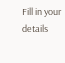Fill in your details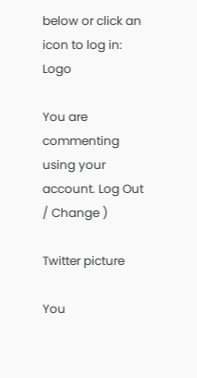below or click an icon to log in: Logo

You are commenting using your account. Log Out / Change )

Twitter picture

You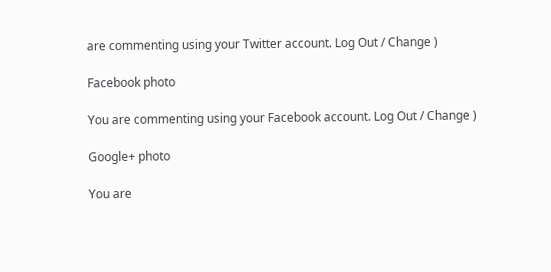are commenting using your Twitter account. Log Out / Change )

Facebook photo

You are commenting using your Facebook account. Log Out / Change )

Google+ photo

You are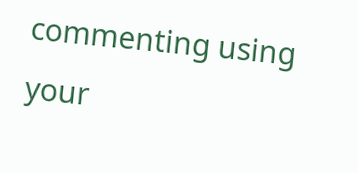commenting using your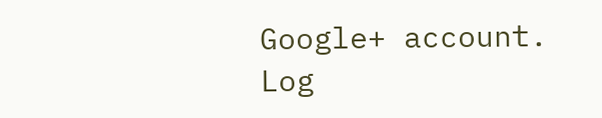Google+ account. Log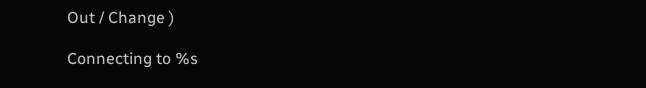Out / Change )

Connecting to %s